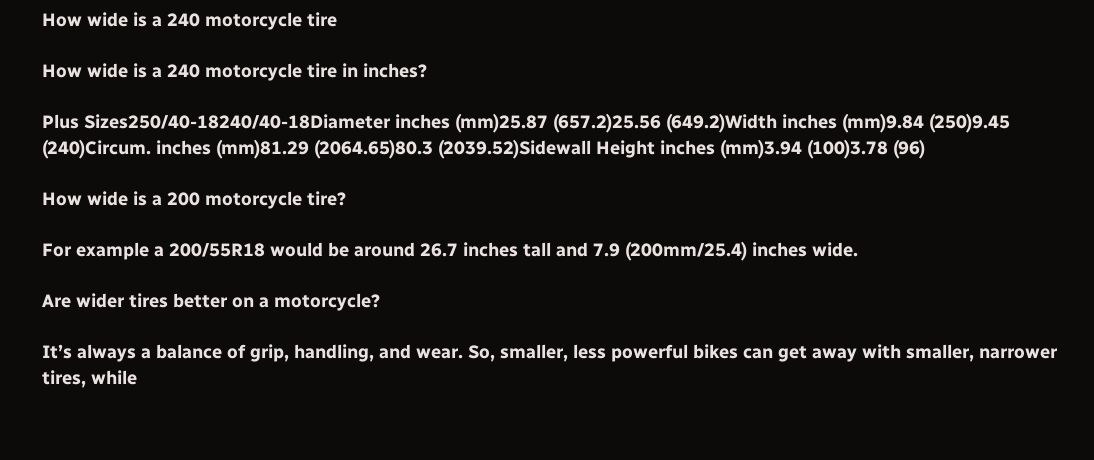How wide is a 240 motorcycle tire

How wide is a 240 motorcycle tire in inches?

Plus Sizes250/40-18240/40-18Diameter inches (mm)25.87 (657.2)25.56 (649.2)Width inches (mm)9.84 (250)9.45 (240)Circum. inches (mm)81.29 (2064.65)80.3 (2039.52)Sidewall Height inches (mm)3.94 (100)3.78 (96)

How wide is a 200 motorcycle tire?

For example a 200/55R18 would be around 26.7 inches tall and 7.9 (200mm/25.4) inches wide.

Are wider tires better on a motorcycle?

It’s always a balance of grip, handling, and wear. So, smaller, less powerful bikes can get away with smaller, narrower tires, while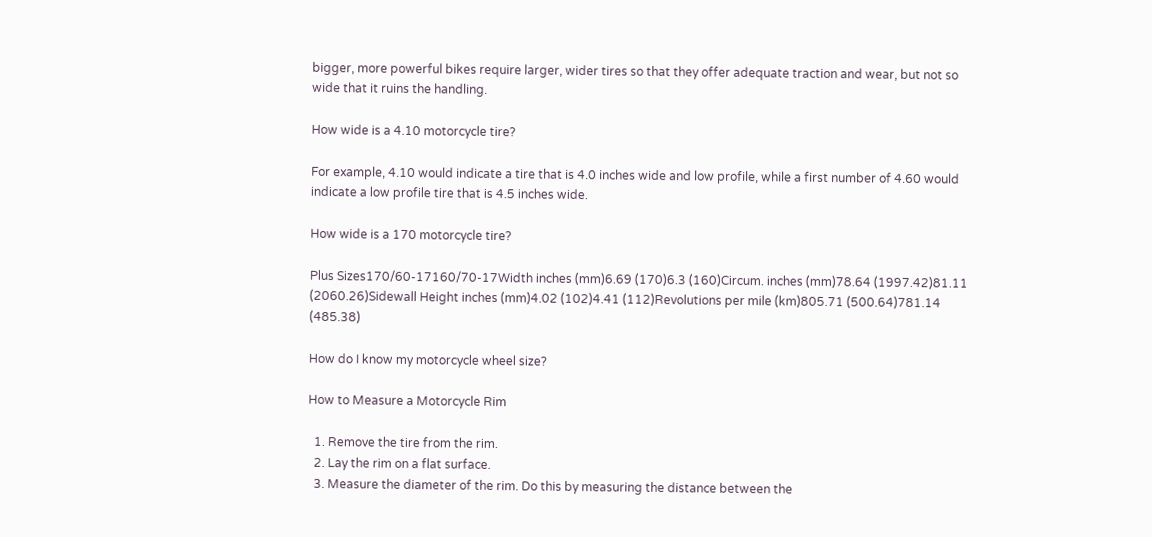bigger, more powerful bikes require larger, wider tires so that they offer adequate traction and wear, but not so wide that it ruins the handling.

How wide is a 4.10 motorcycle tire?

For example, 4.10 would indicate a tire that is 4.0 inches wide and low profile, while a first number of 4.60 would indicate a low profile tire that is 4.5 inches wide.

How wide is a 170 motorcycle tire?

Plus Sizes170/60-17160/70-17Width inches (mm)6.69 (170)6.3 (160)Circum. inches (mm)78.64 (1997.42)81.11 (2060.26)Sidewall Height inches (mm)4.02 (102)4.41 (112)Revolutions per mile (km)805.71 (500.64)781.14 (485.38)

How do I know my motorcycle wheel size?

How to Measure a Motorcycle Rim

  1. Remove the tire from the rim.
  2. Lay the rim on a flat surface.
  3. Measure the diameter of the rim. Do this by measuring the distance between the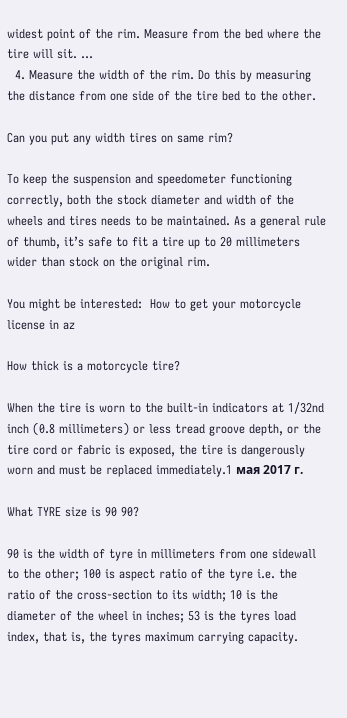widest point of the rim. Measure from the bed where the tire will sit. …
  4. Measure the width of the rim. Do this by measuring the distance from one side of the tire bed to the other.

Can you put any width tires on same rim?

To keep the suspension and speedometer functioning correctly, both the stock diameter and width of the wheels and tires needs to be maintained. As a general rule of thumb, it’s safe to fit a tire up to 20 millimeters wider than stock on the original rim.

You might be interested:  How to get your motorcycle license in az

How thick is a motorcycle tire?

When the tire is worn to the built-in indicators at 1/32nd inch (0.8 millimeters) or less tread groove depth, or the tire cord or fabric is exposed, the tire is dangerously worn and must be replaced immediately.1 мая 2017 г.

What TYRE size is 90 90?

90 is the width of tyre in millimeters from one sidewall to the other; 100 is aspect ratio of the tyre i.e. the ratio of the cross-section to its width; 10 is the diameter of the wheel in inches; 53 is the tyres load index, that is, the tyres maximum carrying capacity.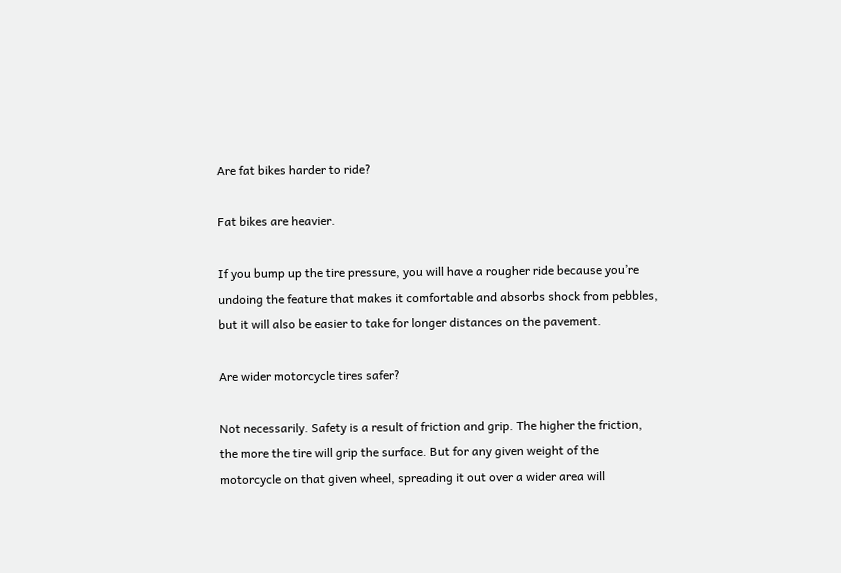Are fat bikes harder to ride?

Fat bikes are heavier.

If you bump up the tire pressure, you will have a rougher ride because you’re undoing the feature that makes it comfortable and absorbs shock from pebbles, but it will also be easier to take for longer distances on the pavement.

Are wider motorcycle tires safer?

Not necessarily. Safety is a result of friction and grip. The higher the friction, the more the tire will grip the surface. But for any given weight of the motorcycle on that given wheel, spreading it out over a wider area will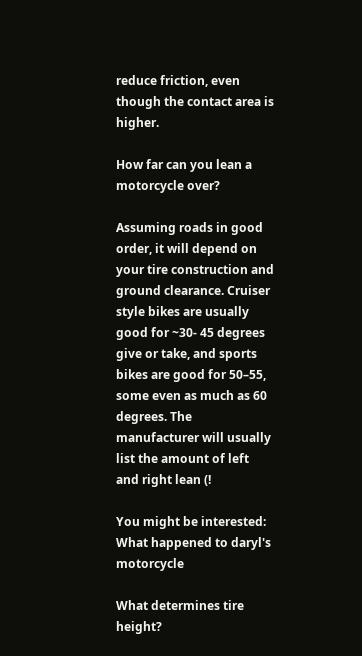reduce friction, even though the contact area is higher.

How far can you lean a motorcycle over?

Assuming roads in good order, it will depend on your tire construction and ground clearance. Cruiser style bikes are usually good for ~30- 45 degrees give or take, and sports bikes are good for 50–55, some even as much as 60 degrees. The manufacturer will usually list the amount of left and right lean (!

You might be interested:  What happened to daryl's motorcycle

What determines tire height?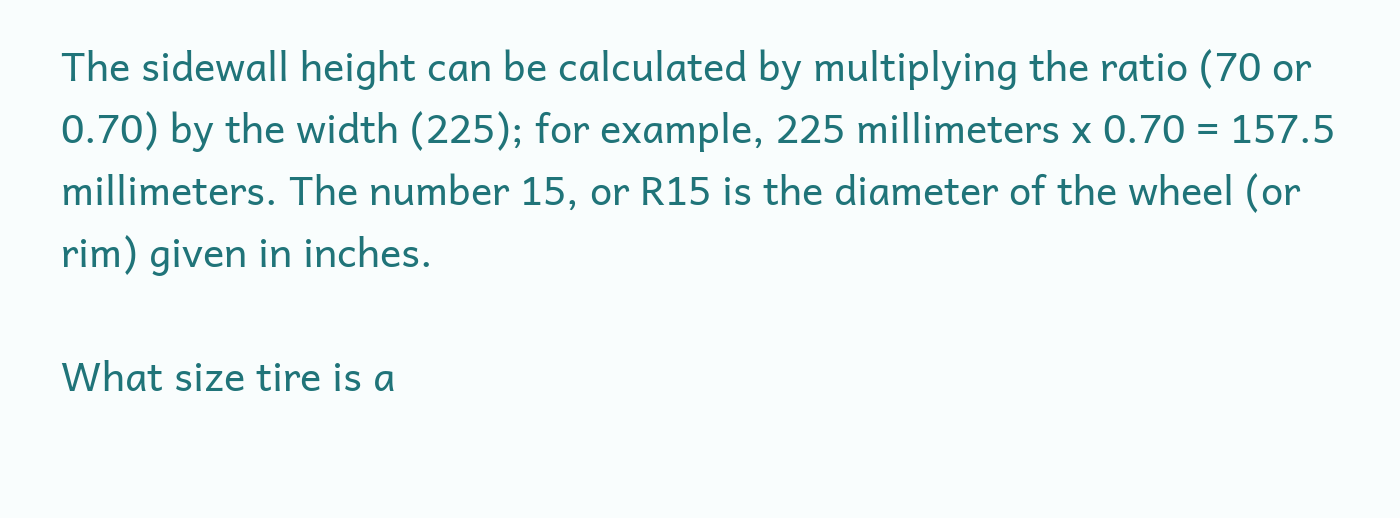The sidewall height can be calculated by multiplying the ratio (70 or 0.70) by the width (225); for example, 225 millimeters x 0.70 = 157.5 millimeters. The number 15, or R15 is the diameter of the wheel (or rim) given in inches.

What size tire is a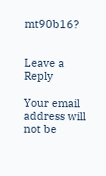mt90b16?


Leave a Reply

Your email address will not be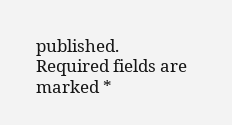published. Required fields are marked *